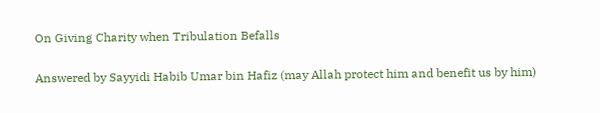On Giving Charity when Tribulation Befalls

Answered by Sayyidi Habib Umar bin Hafiz (may Allah protect him and benefit us by him)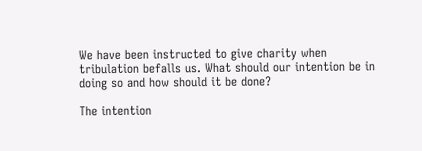We have been instructed to give charity when tribulation befalls us. What should our intention be in doing so and how should it be done?

The intention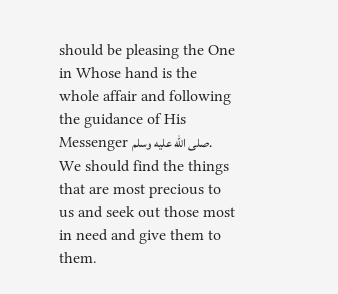should be pleasing the One in Whose hand is the whole affair and following the guidance of His Messenger صلى الله عليه وسلم. We should find the things that are most precious to us and seek out those most in need and give them to them.